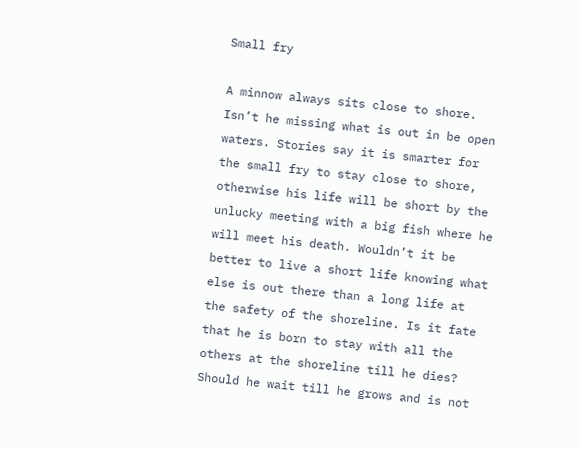Small fry

A minnow always sits close to shore. Isn’t he missing what is out in be open waters. Stories say it is smarter for the small fry to stay close to shore, otherwise his life will be short by the unlucky meeting with a big fish where he will meet his death. Wouldn’t it be better to live a short life knowing what else is out there than a long life at the safety of the shoreline. Is it fate that he is born to stay with all the others at the shoreline till he dies? Should he wait till he grows and is not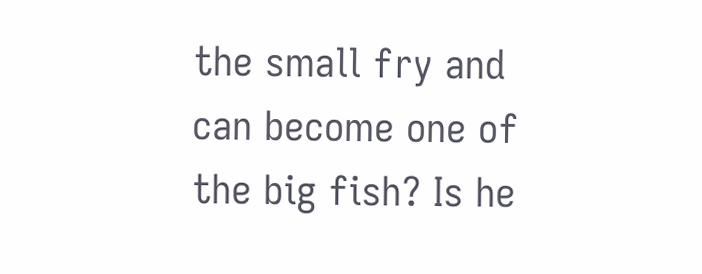the small fry and can become one of the big fish? Is he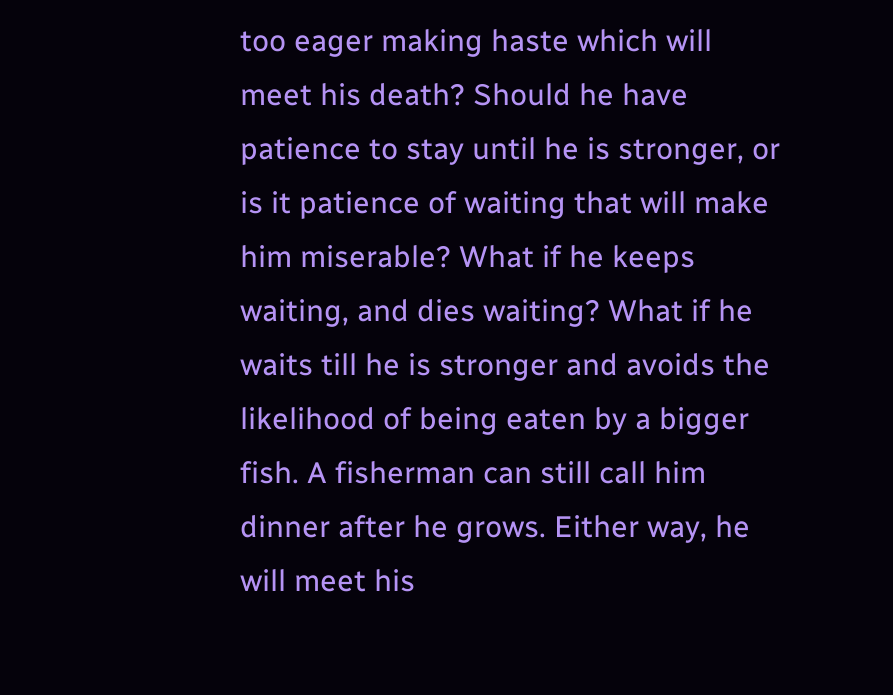too eager making haste which will meet his death? Should he have patience to stay until he is stronger, or is it patience of waiting that will make him miserable? What if he keeps waiting, and dies waiting? What if he waits till he is stronger and avoids the likelihood of being eaten by a bigger fish. A fisherman can still call him dinner after he grows. Either way, he will meet his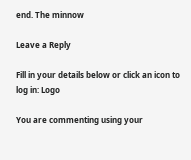end. The minnow

Leave a Reply

Fill in your details below or click an icon to log in: Logo

You are commenting using your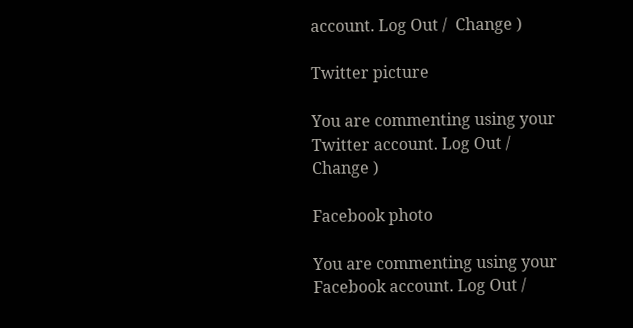account. Log Out /  Change )

Twitter picture

You are commenting using your Twitter account. Log Out /  Change )

Facebook photo

You are commenting using your Facebook account. Log Out /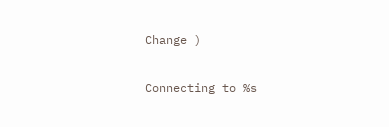Change )

Connecting to %s